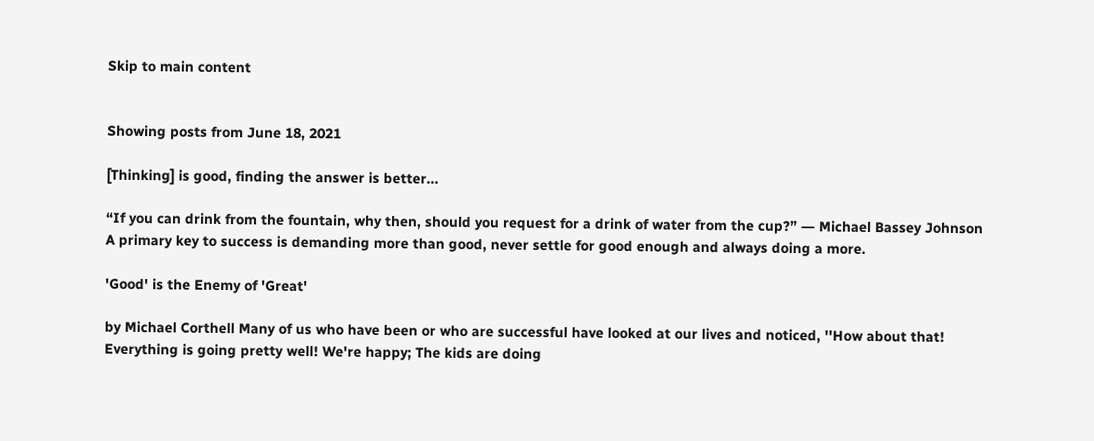Skip to main content


Showing posts from June 18, 2021

[Thinking] is good, finding the answer is better...

“If you can drink from the fountain, why then, should you request for a drink of water from the cup?” ― Michael Bassey Johnson A primary key to success is demanding more than good, never settle for good enough and always doing a more.

'Good' is the Enemy of 'Great'

by Michael Corthell Many of us who have been or who are successful have looked at our lives and noticed, ''How about that! Everything is going pretty well! We're happy; The kids are doing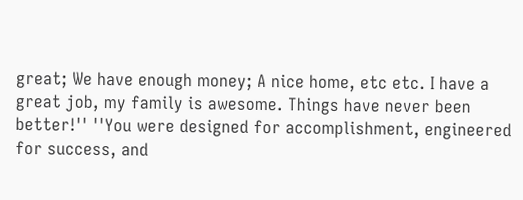great; We have enough money; A nice home, etc etc. I have a great job, my family is awesome. Things have never been better!'' ''You were designed for accomplishment, engineered for success, and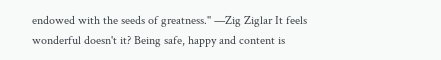endowed with the seeds of greatness.'' —Zig Ziglar It feels wonderful doesn't it? Being safe, happy and content is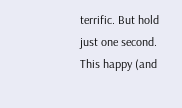terrific. But hold just one second. This happy (and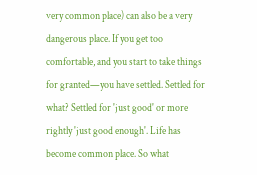very common place) can also be a very dangerous place. If you get too comfortable, and you start to take things for granted—you have settled. Settled for what? Settled for 'just good' or more rightly 'just good enough'. Life has become common place. So what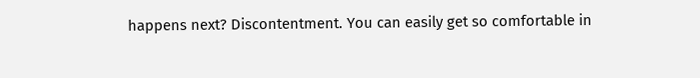happens next? Discontentment. You can easily get so comfortable in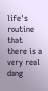life's routine that there is a very real dang